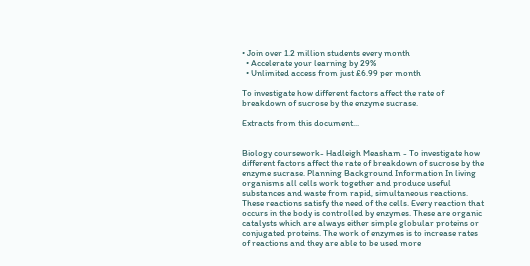• Join over 1.2 million students every month
  • Accelerate your learning by 29%
  • Unlimited access from just £6.99 per month

To investigate how different factors affect the rate of breakdown of sucrose by the enzyme sucrase.

Extracts from this document...


Biology coursework- Hadleigh Measham - To investigate how different factors affect the rate of breakdown of sucrose by the enzyme sucrase. Planning Background Information In living organisms all cells work together and produce useful substances and waste from rapid, simultaneous reactions. These reactions satisfy the need of the cells. Every reaction that occurs in the body is controlled by enzymes. These are organic catalysts which are always either simple globular proteins or conjugated proteins. The work of enzymes is to increase rates of reactions and they are able to be used more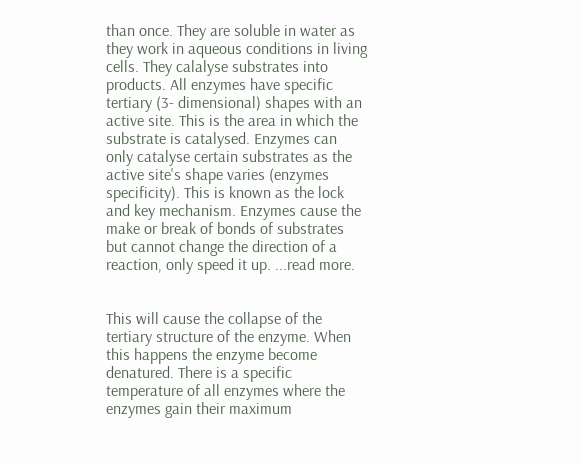than once. They are soluble in water as they work in aqueous conditions in living cells. They calalyse substrates into products. All enzymes have specific tertiary (3- dimensional) shapes with an active site. This is the area in which the substrate is catalysed. Enzymes can only catalyse certain substrates as the active site's shape varies (enzymes specificity). This is known as the lock and key mechanism. Enzymes cause the make or break of bonds of substrates but cannot change the direction of a reaction, only speed it up. ...read more.


This will cause the collapse of the tertiary structure of the enzyme. When this happens the enzyme become denatured. There is a specific temperature of all enzymes where the enzymes gain their maximum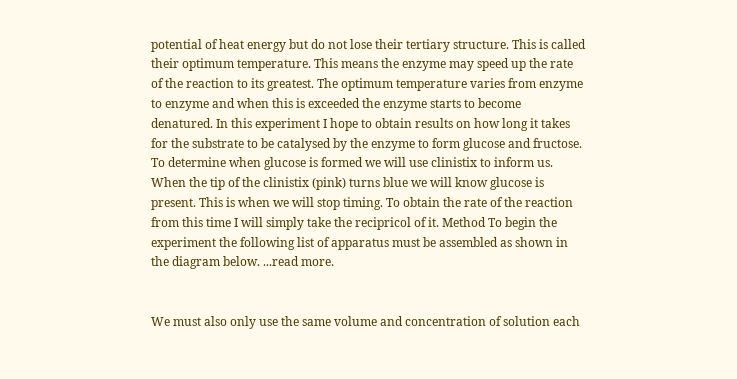potential of heat energy but do not lose their tertiary structure. This is called their optimum temperature. This means the enzyme may speed up the rate of the reaction to its greatest. The optimum temperature varies from enzyme to enzyme and when this is exceeded the enzyme starts to become denatured. In this experiment I hope to obtain results on how long it takes for the substrate to be catalysed by the enzyme to form glucose and fructose. To determine when glucose is formed we will use clinistix to inform us. When the tip of the clinistix (pink) turns blue we will know glucose is present. This is when we will stop timing. To obtain the rate of the reaction from this time I will simply take the recipricol of it. Method To begin the experiment the following list of apparatus must be assembled as shown in the diagram below. ...read more.


We must also only use the same volume and concentration of solution each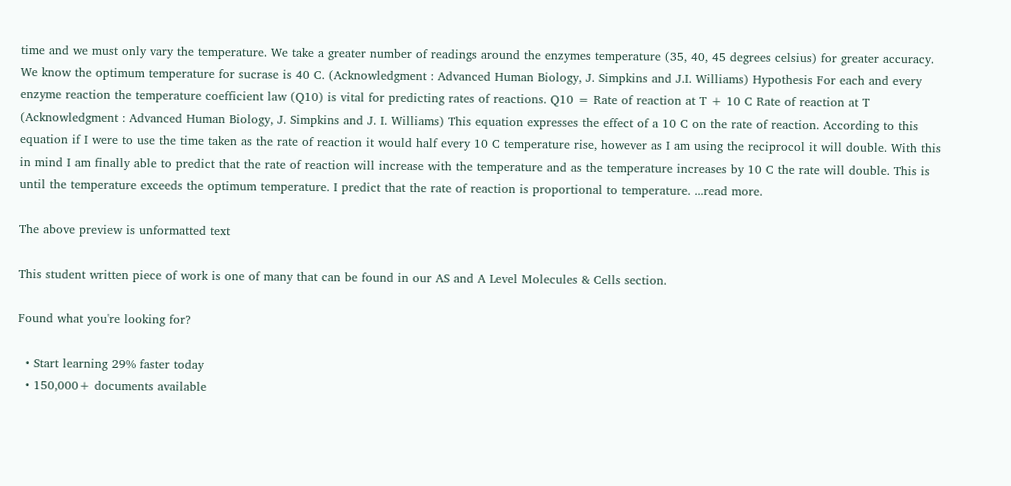time and we must only vary the temperature. We take a greater number of readings around the enzymes temperature (35, 40, 45 degrees celsius) for greater accuracy. We know the optimum temperature for sucrase is 40 C. (Acknowledgment : Advanced Human Biology, J. Simpkins and J.I. Williams) Hypothesis For each and every enzyme reaction the temperature coefficient law (Q10) is vital for predicting rates of reactions. Q10 = Rate of reaction at T + 10 C Rate of reaction at T (Acknowledgment : Advanced Human Biology, J. Simpkins and J. I. Williams) This equation expresses the effect of a 10 C on the rate of reaction. According to this equation if I were to use the time taken as the rate of reaction it would half every 10 C temperature rise, however as I am using the reciprocol it will double. With this in mind I am finally able to predict that the rate of reaction will increase with the temperature and as the temperature increases by 10 C the rate will double. This is until the temperature exceeds the optimum temperature. I predict that the rate of reaction is proportional to temperature. ...read more.

The above preview is unformatted text

This student written piece of work is one of many that can be found in our AS and A Level Molecules & Cells section.

Found what you're looking for?

  • Start learning 29% faster today
  • 150,000+ documents available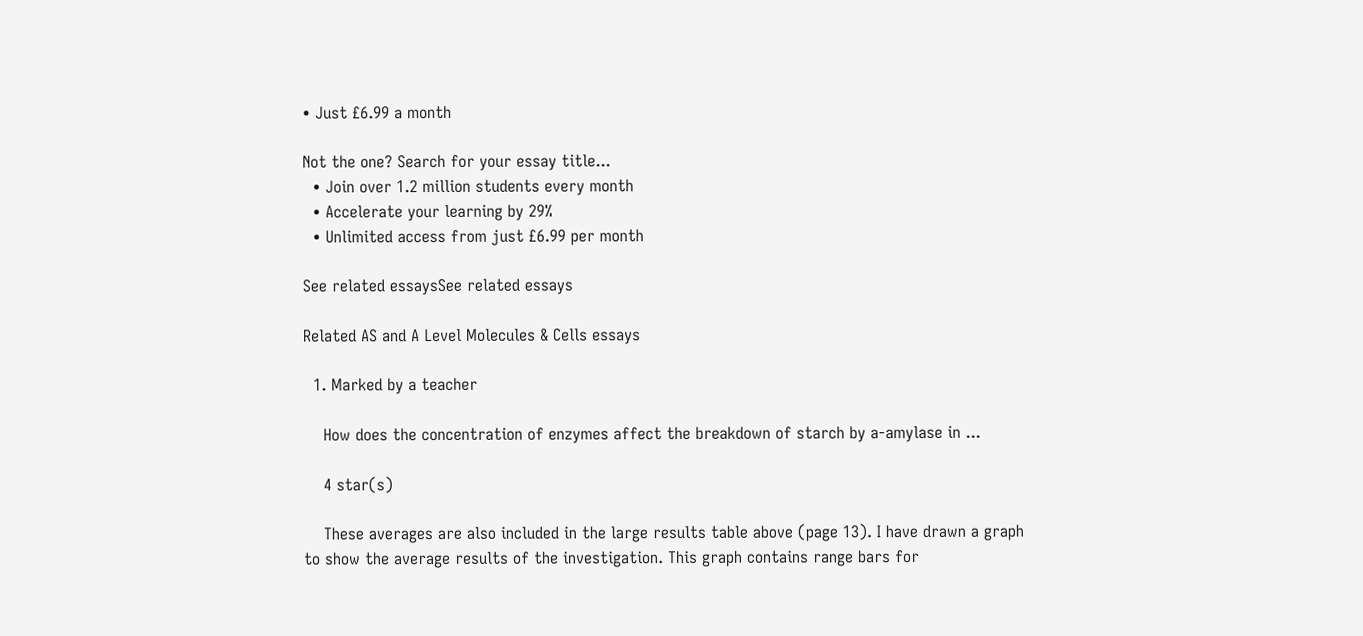• Just £6.99 a month

Not the one? Search for your essay title...
  • Join over 1.2 million students every month
  • Accelerate your learning by 29%
  • Unlimited access from just £6.99 per month

See related essaysSee related essays

Related AS and A Level Molecules & Cells essays

  1. Marked by a teacher

    How does the concentration of enzymes affect the breakdown of starch by a-amylase in ...

    4 star(s)

    These averages are also included in the large results table above (page 13). I have drawn a graph to show the average results of the investigation. This graph contains range bars for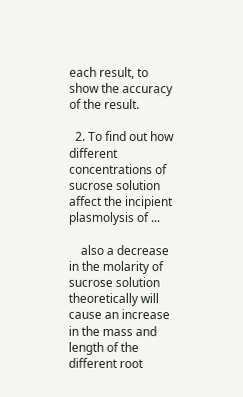each result, to show the accuracy of the result.

  2. To find out how different concentrations of sucrose solution affect the incipient plasmolysis of ...

    also a decrease in the molarity of sucrose solution theoretically will cause an increase in the mass and length of the different root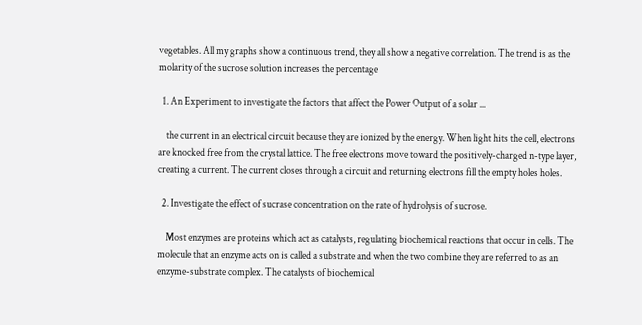vegetables. All my graphs show a continuous trend, they all show a negative correlation. The trend is as the molarity of the sucrose solution increases the percentage

  1. An Experiment to investigate the factors that affect the Power Output of a solar ...

    the current in an electrical circuit because they are ionized by the energy. When light hits the cell, electrons are knocked free from the crystal lattice. The free electrons move toward the positively-charged n-type layer, creating a current. The current closes through a circuit and returning electrons fill the empty holes holes.

  2. Investigate the effect of sucrase concentration on the rate of hydrolysis of sucrose.

    Most enzymes are proteins which act as catalysts, regulating biochemical reactions that occur in cells. The molecule that an enzyme acts on is called a substrate and when the two combine they are referred to as an enzyme-substrate complex. The catalysts of biochemical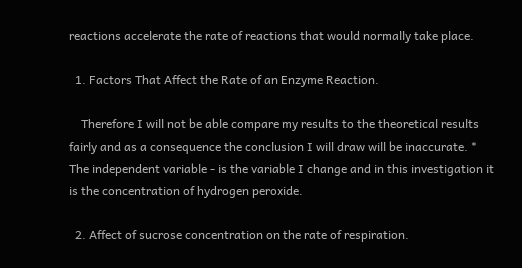reactions accelerate the rate of reactions that would normally take place.

  1. Factors That Affect the Rate of an Enzyme Reaction.

    Therefore I will not be able compare my results to the theoretical results fairly and as a consequence the conclusion I will draw will be inaccurate. * The independent variable - is the variable I change and in this investigation it is the concentration of hydrogen peroxide.

  2. Affect of sucrose concentration on the rate of respiration.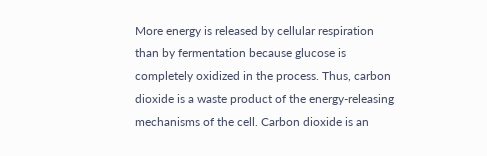More energy is released by cellular respiration than by fermentation because glucose is completely oxidized in the process. Thus, carbon dioxide is a waste product of the energy-releasing mechanisms of the cell. Carbon dioxide is an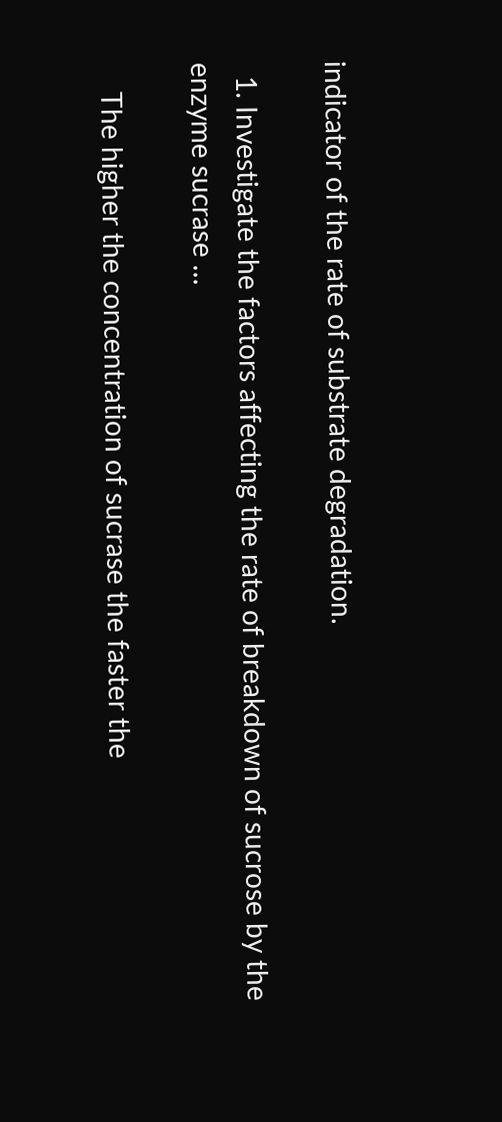indicator of the rate of substrate degradation.

  1. Investigate the factors affecting the rate of breakdown of sucrose by the enzyme sucrase ...

    The higher the concentration of sucrase the faster the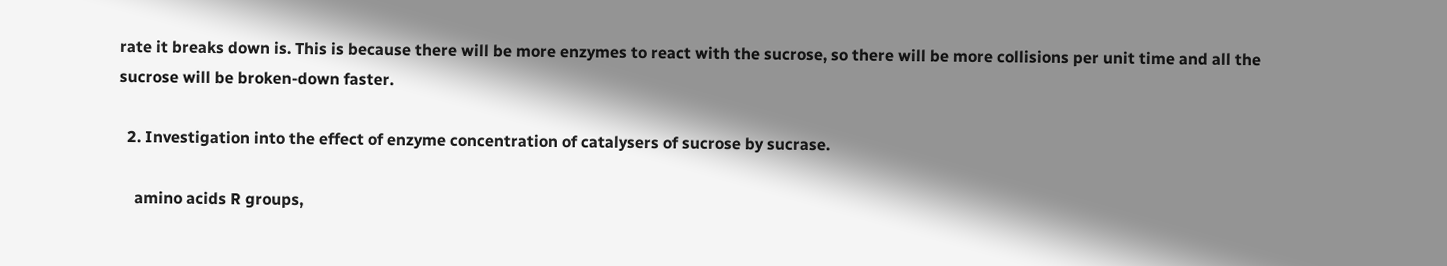rate it breaks down is. This is because there will be more enzymes to react with the sucrose, so there will be more collisions per unit time and all the sucrose will be broken-down faster.

  2. Investigation into the effect of enzyme concentration of catalysers of sucrose by sucrase.

    amino acids R groups,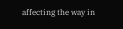affecting the way in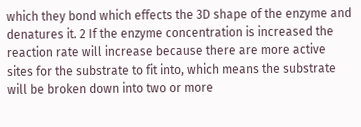which they bond which effects the 3D shape of the enzyme and denatures it. 2 If the enzyme concentration is increased the reaction rate will increase because there are more active sites for the substrate to fit into, which means the substrate will be broken down into two or more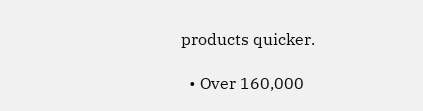products quicker.

  • Over 160,000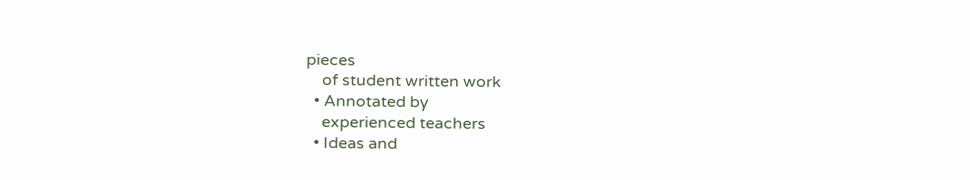pieces
    of student written work
  • Annotated by
    experienced teachers
  • Ideas and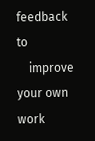feedback to
    improve your own work